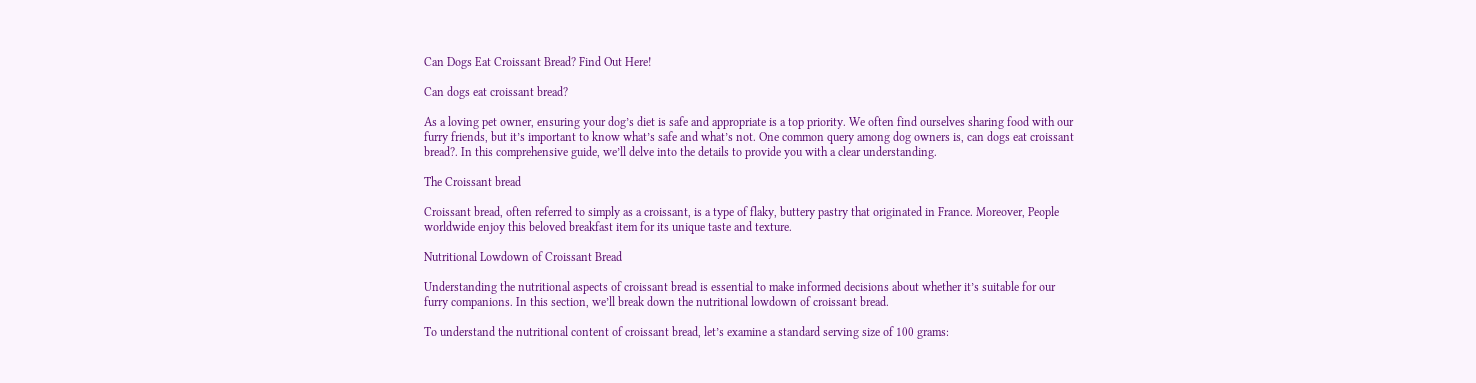Can Dogs Eat Croissant Bread? Find Out Here!

Can dogs eat croissant bread?

As a loving pet owner, ensuring your dog’s diet is safe and appropriate is a top priority. We often find ourselves sharing food with our furry friends, but it’s important to know what’s safe and what’s not. One common query among dog owners is, can dogs eat croissant bread?. In this comprehensive guide, we’ll delve into the details to provide you with a clear understanding.

The Croissant bread

Croissant bread, often referred to simply as a croissant, is a type of flaky, buttery pastry that originated in France. Moreover, People worldwide enjoy this beloved breakfast item for its unique taste and texture.

Nutritional Lowdown of Croissant Bread

Understanding the nutritional aspects of croissant bread is essential to make informed decisions about whether it’s suitable for our furry companions. In this section, we’ll break down the nutritional lowdown of croissant bread.

To understand the nutritional content of croissant bread, let’s examine a standard serving size of 100 grams: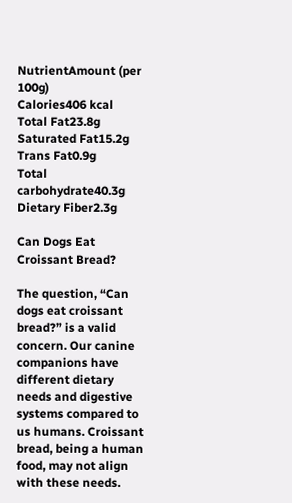NutrientAmount (per 100g)
Calories406 kcal
Total Fat23.8g
Saturated Fat15.2g
Trans Fat0.9g
Total carbohydrate40.3g
Dietary Fiber2.3g

Can Dogs Eat Croissant Bread?

The question, “Can dogs eat croissant bread?” is a valid concern. Our canine companions have different dietary needs and digestive systems compared to us humans. Croissant bread, being a human food, may not align with these needs.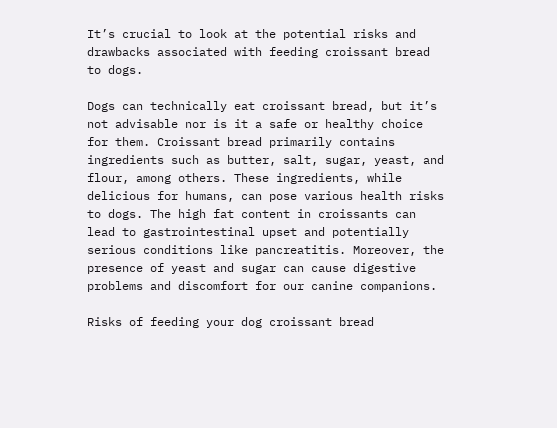It’s crucial to look at the potential risks and drawbacks associated with feeding croissant bread to dogs.

Dogs can technically eat croissant bread, but it’s not advisable nor is it a safe or healthy choice for them. Croissant bread primarily contains ingredients such as butter, salt, sugar, yeast, and flour, among others. These ingredients, while delicious for humans, can pose various health risks to dogs. The high fat content in croissants can lead to gastrointestinal upset and potentially serious conditions like pancreatitis. Moreover, the presence of yeast and sugar can cause digestive problems and discomfort for our canine companions.

Risks of feeding your dog croissant bread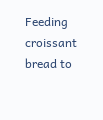Feeding croissant bread to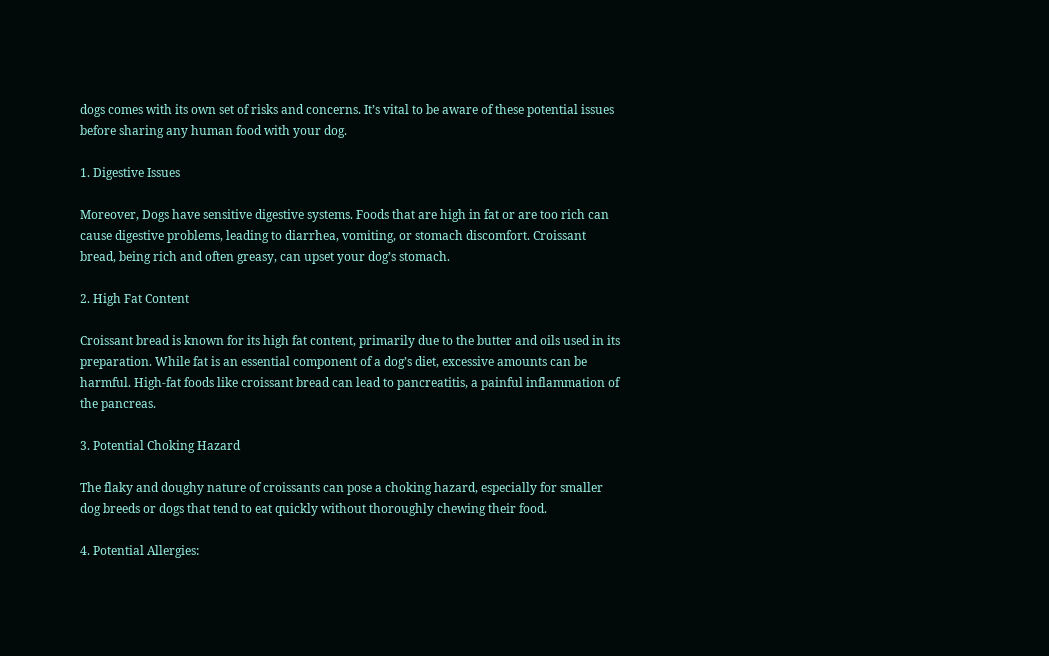dogs comes with its own set of risks and concerns. It’s vital to be aware of these potential issues before sharing any human food with your dog.

1. Digestive Issues

Moreover, Dogs have sensitive digestive systems. Foods that are high in fat or are too rich can cause digestive problems, leading to diarrhea, vomiting, or stomach discomfort. Croissant bread, being rich and often greasy, can upset your dog’s stomach.

2. High Fat Content

Croissant bread is known for its high fat content, primarily due to the butter and oils used in its preparation. While fat is an essential component of a dog’s diet, excessive amounts can be harmful. High-fat foods like croissant bread can lead to pancreatitis, a painful inflammation of the pancreas.

3. Potential Choking Hazard

The flaky and doughy nature of croissants can pose a choking hazard, especially for smaller dog breeds or dogs that tend to eat quickly without thoroughly chewing their food.

4. Potential Allergies: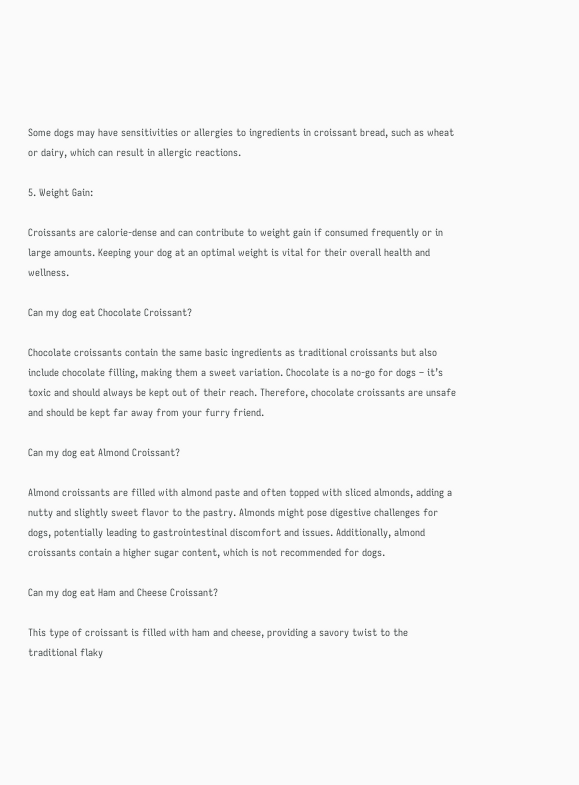Some dogs may have sensitivities or allergies to ingredients in croissant bread, such as wheat or dairy, which can result in allergic reactions.

5. Weight Gain:

Croissants are calorie-dense and can contribute to weight gain if consumed frequently or in large amounts. Keeping your dog at an optimal weight is vital for their overall health and wellness.

Can my dog eat Chocolate Croissant?

Chocolate croissants contain the same basic ingredients as traditional croissants but also include chocolate filling, making them a sweet variation. Chocolate is a no-go for dogs – it’s toxic and should always be kept out of their reach. Therefore, chocolate croissants are unsafe and should be kept far away from your furry friend.

Can my dog eat Almond Croissant?

Almond croissants are filled with almond paste and often topped with sliced almonds, adding a nutty and slightly sweet flavor to the pastry. Almonds might pose digestive challenges for dogs, potentially leading to gastrointestinal discomfort and issues. Additionally, almond croissants contain a higher sugar content, which is not recommended for dogs.

Can my dog eat Ham and Cheese Croissant?

This type of croissant is filled with ham and cheese, providing a savory twist to the traditional flaky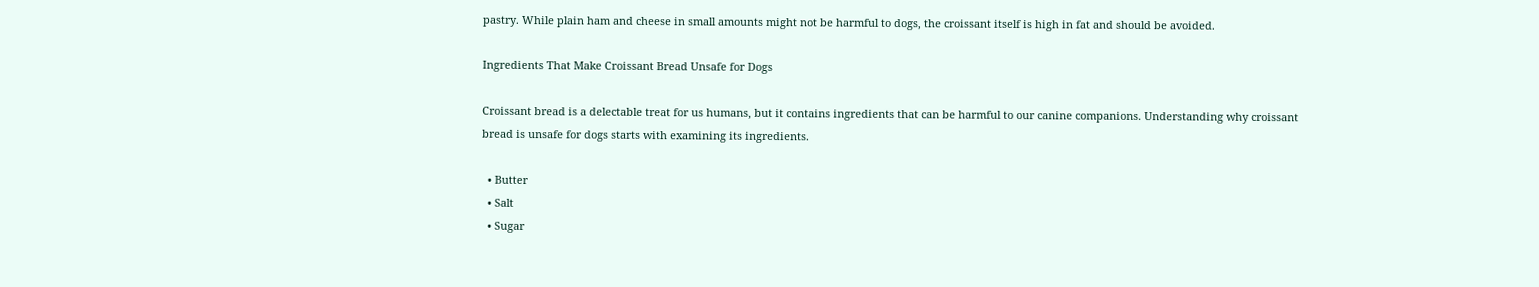pastry. While plain ham and cheese in small amounts might not be harmful to dogs, the croissant itself is high in fat and should be avoided.

Ingredients That Make Croissant Bread Unsafe for Dogs

Croissant bread is a delectable treat for us humans, but it contains ingredients that can be harmful to our canine companions. Understanding why croissant bread is unsafe for dogs starts with examining its ingredients.

  • Butter
  • Salt
  • Sugar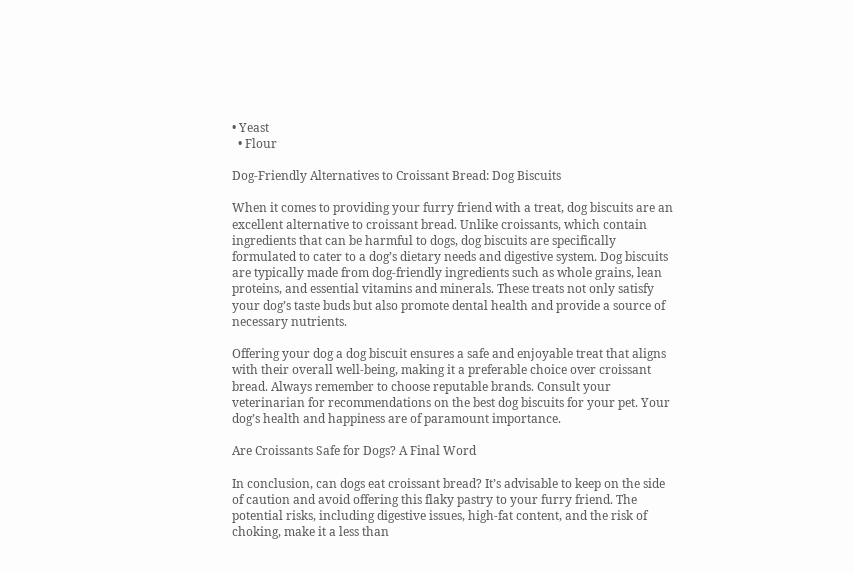• Yeast
  • Flour

Dog-Friendly Alternatives to Croissant Bread: Dog Biscuits

When it comes to providing your furry friend with a treat, dog biscuits are an excellent alternative to croissant bread. Unlike croissants, which contain ingredients that can be harmful to dogs, dog biscuits are specifically formulated to cater to a dog’s dietary needs and digestive system. Dog biscuits are typically made from dog-friendly ingredients such as whole grains, lean proteins, and essential vitamins and minerals. These treats not only satisfy your dog’s taste buds but also promote dental health and provide a source of necessary nutrients.

Offering your dog a dog biscuit ensures a safe and enjoyable treat that aligns with their overall well-being, making it a preferable choice over croissant bread. Always remember to choose reputable brands. Consult your veterinarian for recommendations on the best dog biscuits for your pet. Your dog’s health and happiness are of paramount importance.

Are Croissants Safe for Dogs? A Final Word

In conclusion, can dogs eat croissant bread? It’s advisable to keep on the side of caution and avoid offering this flaky pastry to your furry friend. The potential risks, including digestive issues, high-fat content, and the risk of choking, make it a less than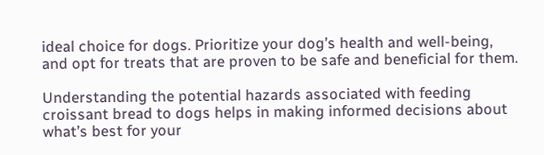ideal choice for dogs. Prioritize your dog’s health and well-being, and opt for treats that are proven to be safe and beneficial for them.

Understanding the potential hazards associated with feeding croissant bread to dogs helps in making informed decisions about what’s best for your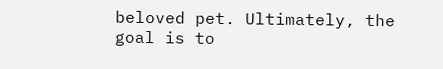beloved pet. Ultimately, the goal is to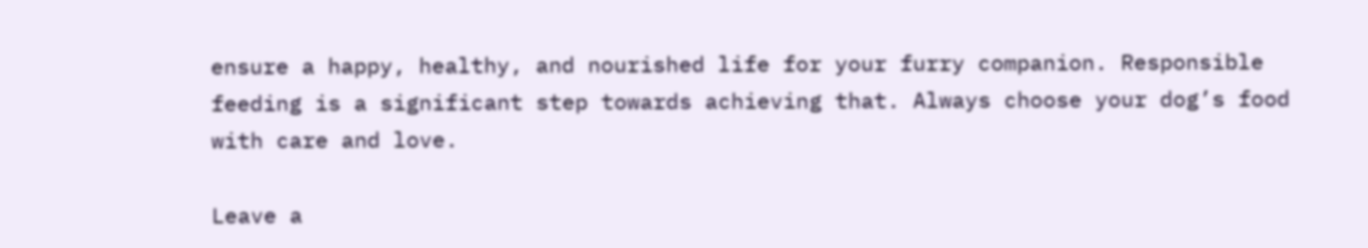ensure a happy, healthy, and nourished life for your furry companion. Responsible feeding is a significant step towards achieving that. Always choose your dog’s food with care and love.

Leave a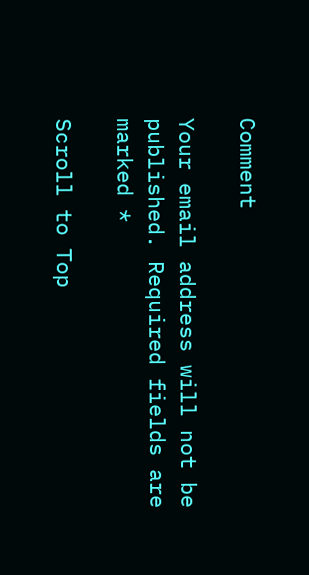Comment

Your email address will not be published. Required fields are marked *

Scroll to Top